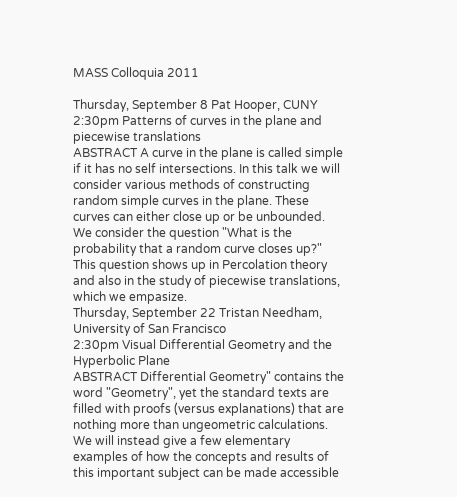MASS Colloquia 2011

Thursday, September 8 Pat Hooper, CUNY
2:30pm Patterns of curves in the plane and piecewise translations
ABSTRACT A curve in the plane is called simple if it has no self intersections. In this talk we will consider various methods of constructing random simple curves in the plane. These curves can either close up or be unbounded. We consider the question "What is the probability that a random curve closes up?" This question shows up in Percolation theory and also in the study of piecewise translations, which we empasize.
Thursday, September 22 Tristan Needham, University of San Francisco
2:30pm Visual Differential Geometry and the Hyperbolic Plane
ABSTRACT Differential Geometry" contains the word "Geometry", yet the standard texts are filled with proofs (versus explanations) that are nothing more than ungeometric calculations. We will instead give a few elementary examples of how the concepts and results of this important subject can be made accessible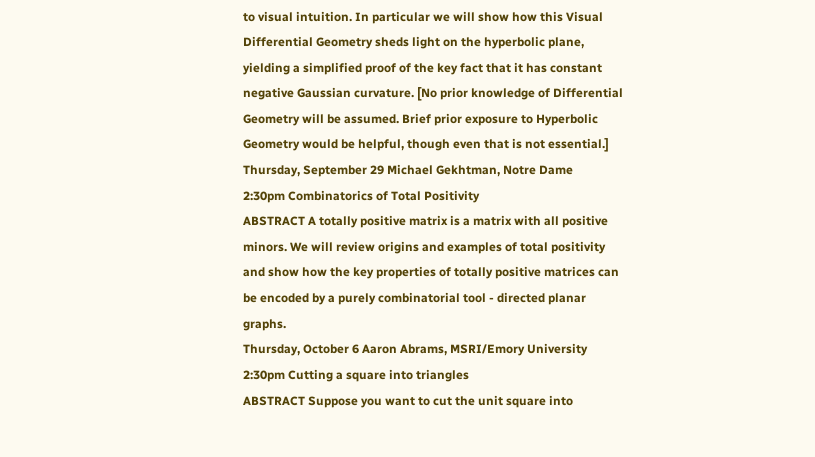to visual intuition. In particular we will show how this Visual Differential Geometry sheds light on the hyperbolic plane, yielding a simplified proof of the key fact that it has constant negative Gaussian curvature. [No prior knowledge of Differential Geometry will be assumed. Brief prior exposure to Hyperbolic Geometry would be helpful, though even that is not essential.]
Thursday, September 29 Michael Gekhtman, Notre Dame
2:30pm Combinatorics of Total Positivity
ABSTRACT A totally positive matrix is a matrix with all positive minors. We will review origins and examples of total positivity and show how the key properties of totally positive matrices can be encoded by a purely combinatorial tool - directed planar graphs.
Thursday, October 6 Aaron Abrams, MSRI/Emory University
2:30pm Cutting a square into triangles
ABSTRACT Suppose you want to cut the unit square into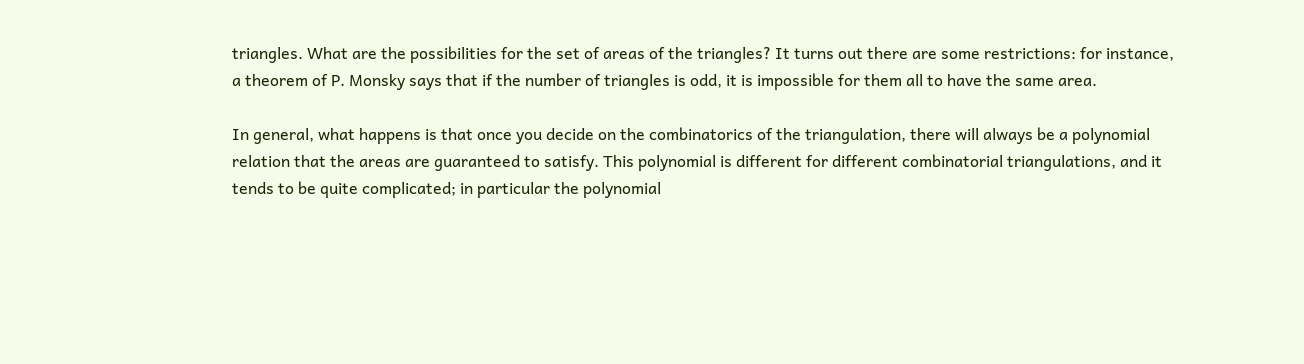triangles. What are the possibilities for the set of areas of the triangles? It turns out there are some restrictions: for instance, a theorem of P. Monsky says that if the number of triangles is odd, it is impossible for them all to have the same area.

In general, what happens is that once you decide on the combinatorics of the triangulation, there will always be a polynomial relation that the areas are guaranteed to satisfy. This polynomial is different for different combinatorial triangulations, and it tends to be quite complicated; in particular the polynomial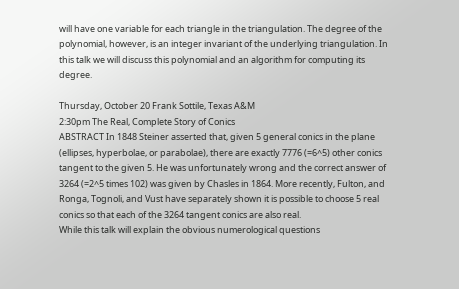will have one variable for each triangle in the triangulation. The degree of the polynomial, however, is an integer invariant of the underlying triangulation. In this talk we will discuss this polynomial and an algorithm for computing its degree.

Thursday, October 20 Frank Sottile, Texas A&M
2:30pm The Real, Complete Story of Conics
ABSTRACT In 1848 Steiner asserted that, given 5 general conics in the plane (ellipses, hyperbolae, or parabolae), there are exactly 7776 (=6^5) other conics tangent to the given 5. He was unfortunately wrong and the correct answer of 3264 (=2^5 times 102) was given by Chasles in 1864. More recently, Fulton, and Ronga, Tognoli, and Vust have separately shown it is possible to choose 5 real conics so that each of the 3264 tangent conics are also real.
While this talk will explain the obvious numerological questions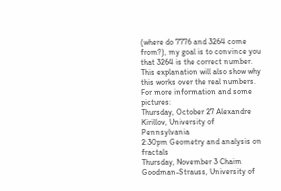(where do 7776 and 3264 come from?), my goal is to convince you that 3264 is the correct number. This explanation will also show why this works over the real numbers.
For more information and some pictures:
Thursday, October 27 Alexandre Kirillov, University of Pennsylvania
2:30pm Geometry and analysis on fractals
Thursday, November 3 Chaim Goodman-Strauss, University of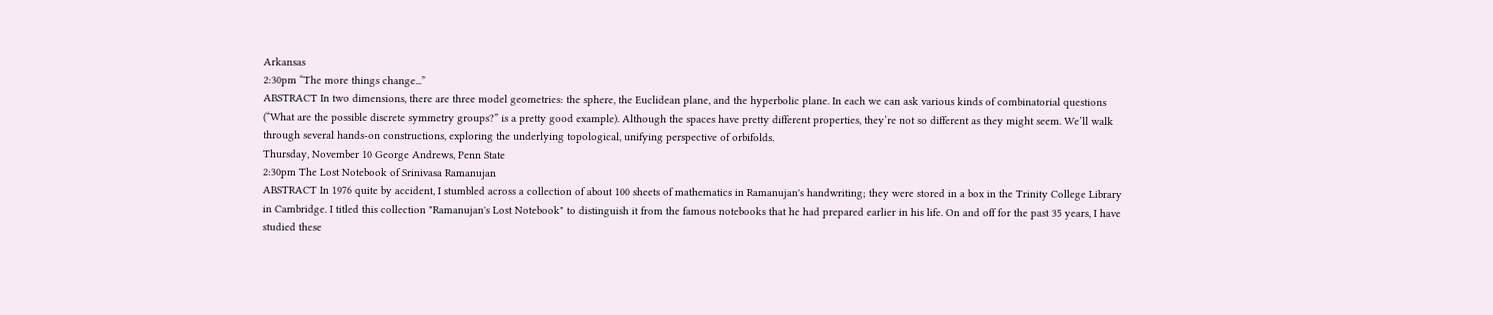Arkansas
2:30pm “The more things change...”
ABSTRACT In two dimensions, there are three model geometries: the sphere, the Euclidean plane, and the hyperbolic plane. In each we can ask various kinds of combinatorial questions (“What are the possible discrete symmetry groups?” is a pretty good example). Although the spaces have pretty different properties, they’re not so different as they might seem. We’ll walk through several hands-on constructions, exploring the underlying topological, unifying perspective of orbifolds.
Thursday, November 10 George Andrews, Penn State
2:30pm The Lost Notebook of Srinivasa Ramanujan
ABSTRACT In 1976 quite by accident, I stumbled across a collection of about 100 sheets of mathematics in Ramanujan's handwriting; they were stored in a box in the Trinity College Library in Cambridge. I titled this collection "Ramanujan's Lost Notebook" to distinguish it from the famous notebooks that he had prepared earlier in his life. On and off for the past 35 years, I have studied these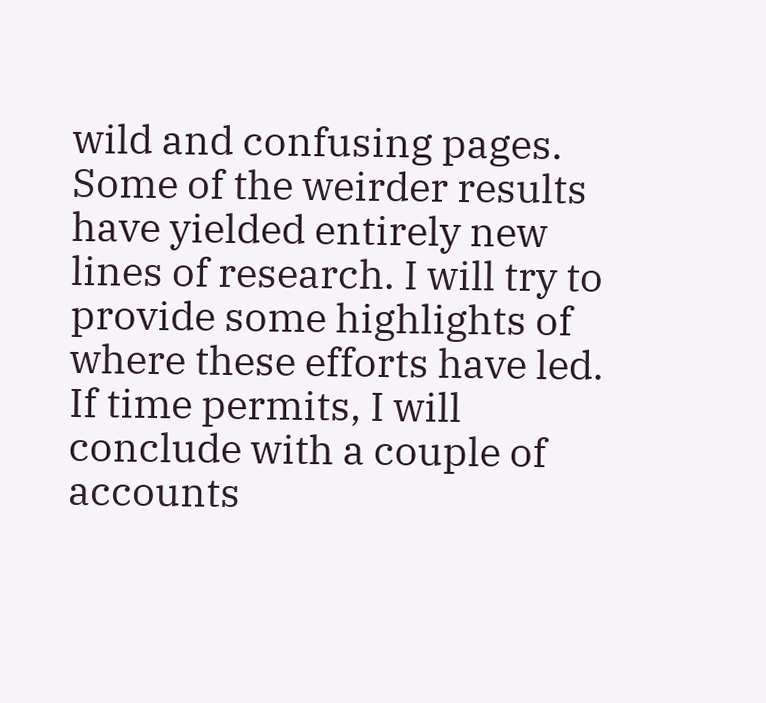wild and confusing pages. Some of the weirder results have yielded entirely new lines of research. I will try to provide some highlights of where these efforts have led. If time permits, I will conclude with a couple of accounts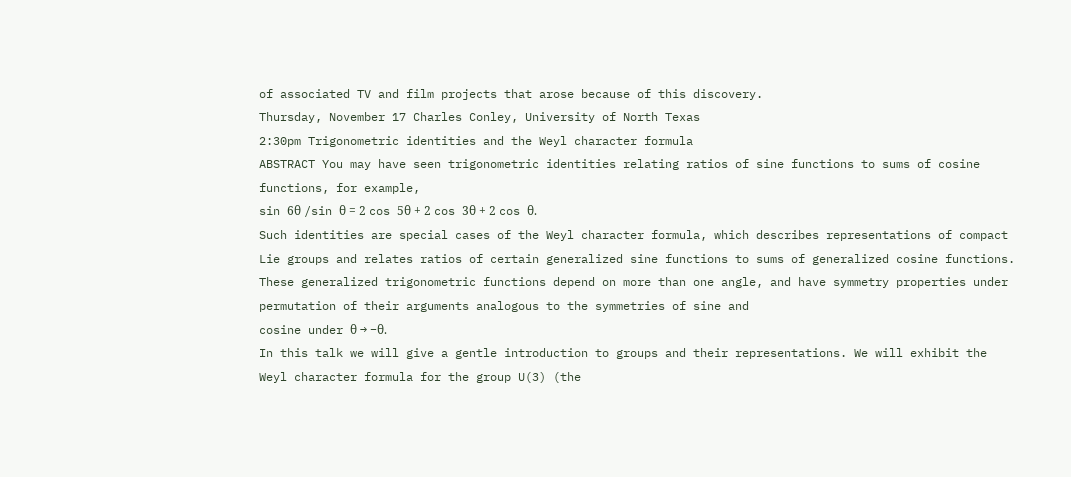of associated TV and film projects that arose because of this discovery.
Thursday, November 17 Charles Conley, University of North Texas
2:30pm Trigonometric identities and the Weyl character formula
ABSTRACT You may have seen trigonometric identities relating ratios of sine functions to sums of cosine functions, for example,
sin 6θ /sin θ = 2 cos 5θ + 2 cos 3θ + 2 cos θ.
Such identities are special cases of the Weyl character formula, which describes representations of compact Lie groups and relates ratios of certain generalized sine functions to sums of generalized cosine functions. These generalized trigonometric functions depend on more than one angle, and have symmetry properties under permutation of their arguments analogous to the symmetries of sine and
cosine under θ → −θ.
In this talk we will give a gentle introduction to groups and their representations. We will exhibit the Weyl character formula for the group U(3) (the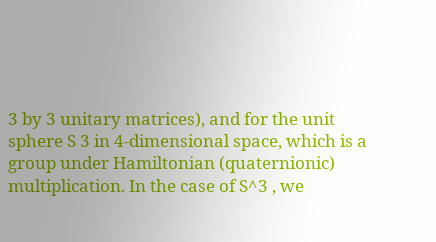3 by 3 unitary matrices), and for the unit sphere S 3 in 4-dimensional space, which is a group under Hamiltonian (quaternionic) multiplication. In the case of S^3 , we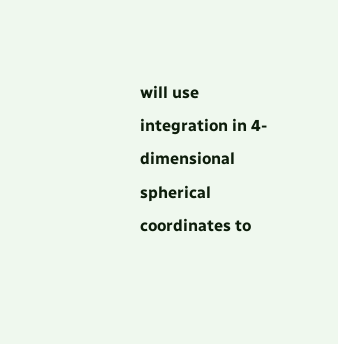will use integration in 4-dimensional spherical coordinates to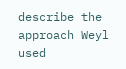describe the approach Weyl used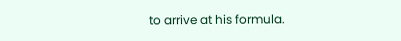to arrive at his formula.